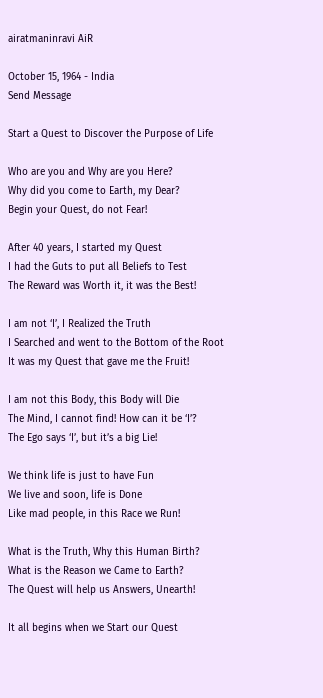airatmaninravi AiR

October 15, 1964 - India
Send Message

Start a Quest to Discover the Purpose of Life

Who are you and Why are you Here?
Why did you come to Earth, my Dear?
Begin your Quest, do not Fear!

After 40 years, I started my Quest
I had the Guts to put all Beliefs to Test
The Reward was Worth it, it was the Best!

I am not ‘I’, I Realized the Truth
I Searched and went to the Bottom of the Root
It was my Quest that gave me the Fruit!

I am not this Body, this Body will Die
The Mind, I cannot find! How can it be ‘I’?
The Ego says ‘I’, but it’s a big Lie!

We think life is just to have Fun
We live and soon, life is Done
Like mad people, in this Race we Run!

What is the Truth, Why this Human Birth?
What is the Reason we Came to Earth?
The Quest will help us Answers, Unearth!

It all begins when we Start our Quest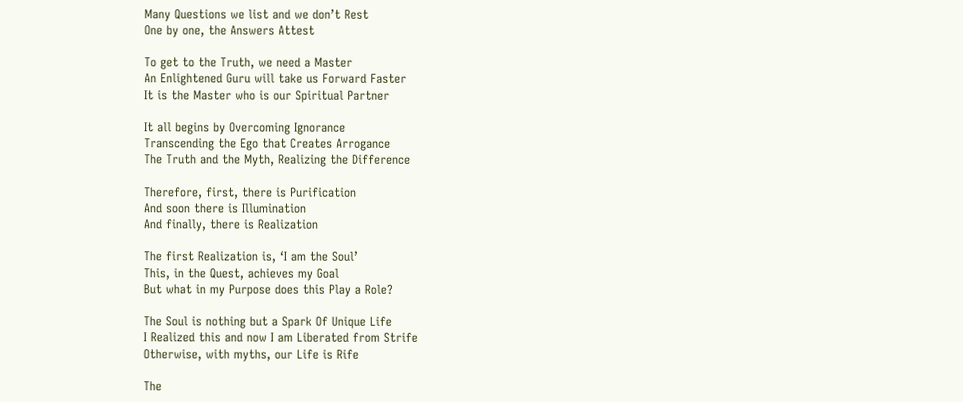Many Questions we list and we don’t Rest
One by one, the Answers Attest

To get to the Truth, we need a Master
An Enlightened Guru will take us Forward Faster
It is the Master who is our Spiritual Partner

It all begins by Overcoming Ignorance
Transcending the Ego that Creates Arrogance
The Truth and the Myth, Realizing the Difference

Therefore, first, there is Purification
And soon there is Illumination
And finally, there is Realization

The first Realization is, ‘I am the Soul’
This, in the Quest, achieves my Goal
But what in my Purpose does this Play a Role?

The Soul is nothing but a Spark Of Unique Life
I Realized this and now I am Liberated from Strife
Otherwise, with myths, our Life is Rife

The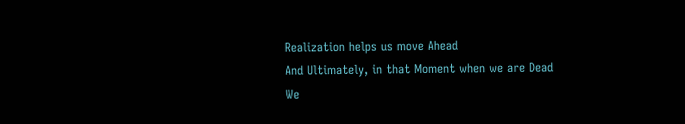Realization helps us move Ahead
And Ultimately, in that Moment when we are Dead
We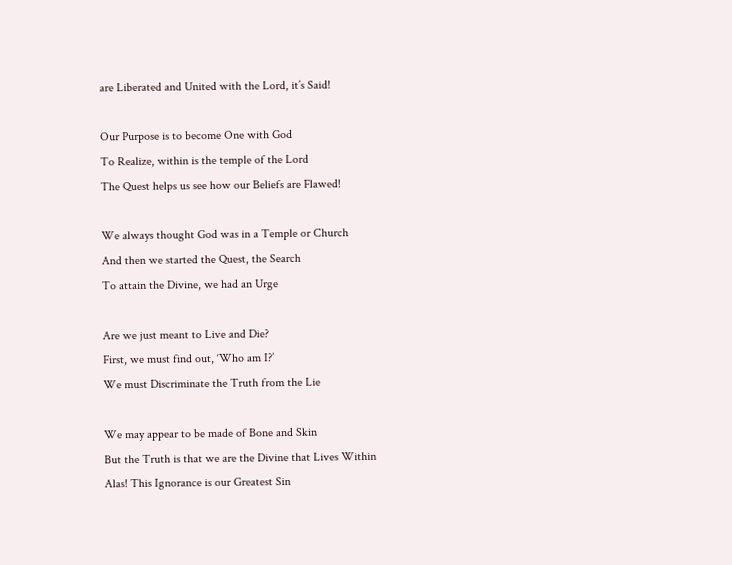are Liberated and United with the Lord, it’s Said!

Our Purpose is to become One with God
To Realize, within is the temple of the Lord
The Quest helps us see how our Beliefs are Flawed!

We always thought God was in a Temple or Church
And then we started the Quest, the Search
To attain the Divine, we had an Urge

Are we just meant to Live and Die?
First, we must find out, ‘Who am I?’
We must Discriminate the Truth from the Lie

We may appear to be made of Bone and Skin
But the Truth is that we are the Divine that Lives Within
Alas! This Ignorance is our Greatest Sin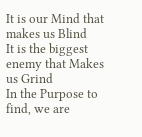It is our Mind that makes us Blind
It is the biggest enemy that Makes us Grind
In the Purpose to find, we are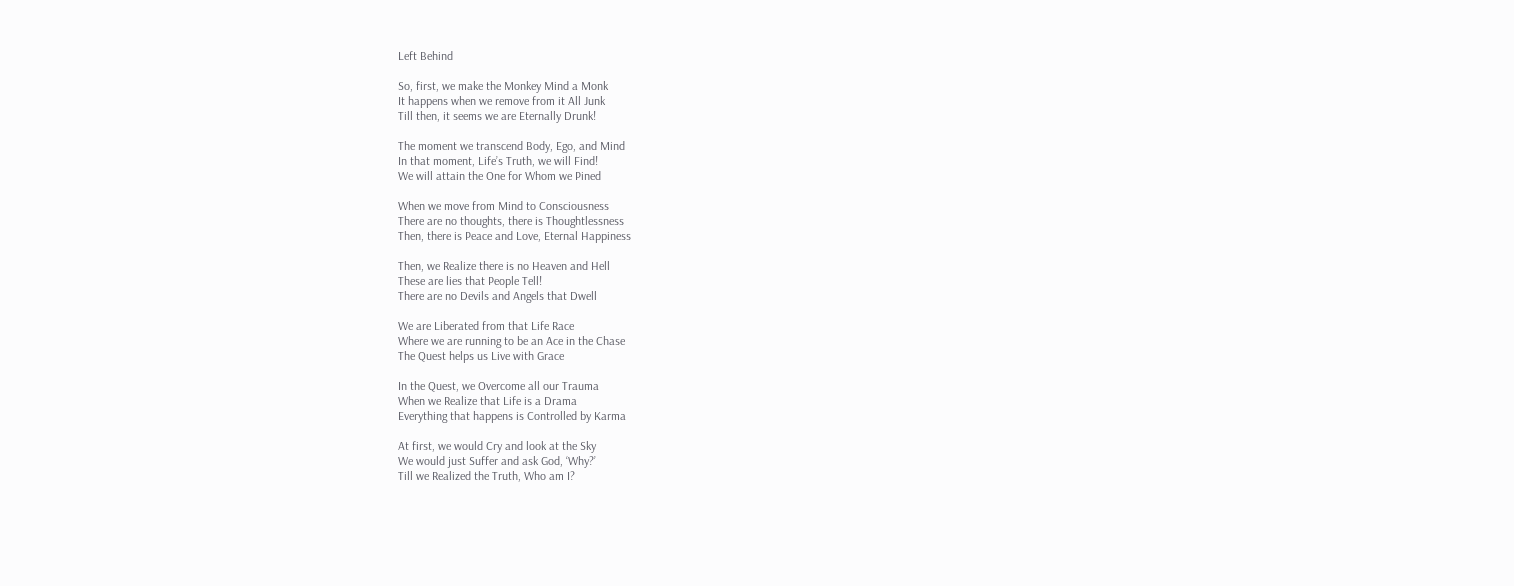Left Behind

So, first, we make the Monkey Mind a Monk
It happens when we remove from it All Junk
Till then, it seems we are Eternally Drunk!

The moment we transcend Body, Ego, and Mind
In that moment, Life’s Truth, we will Find!
We will attain the One for Whom we Pined

When we move from Mind to Consciousness
There are no thoughts, there is Thoughtlessness
Then, there is Peace and Love, Eternal Happiness

Then, we Realize there is no Heaven and Hell
These are lies that People Tell!
There are no Devils and Angels that Dwell

We are Liberated from that Life Race
Where we are running to be an Ace in the Chase
The Quest helps us Live with Grace

In the Quest, we Overcome all our Trauma
When we Realize that Life is a Drama
Everything that happens is Controlled by Karma

At first, we would Cry and look at the Sky
We would just Suffer and ask God, ‘Why?’
Till we Realized the Truth, Who am I?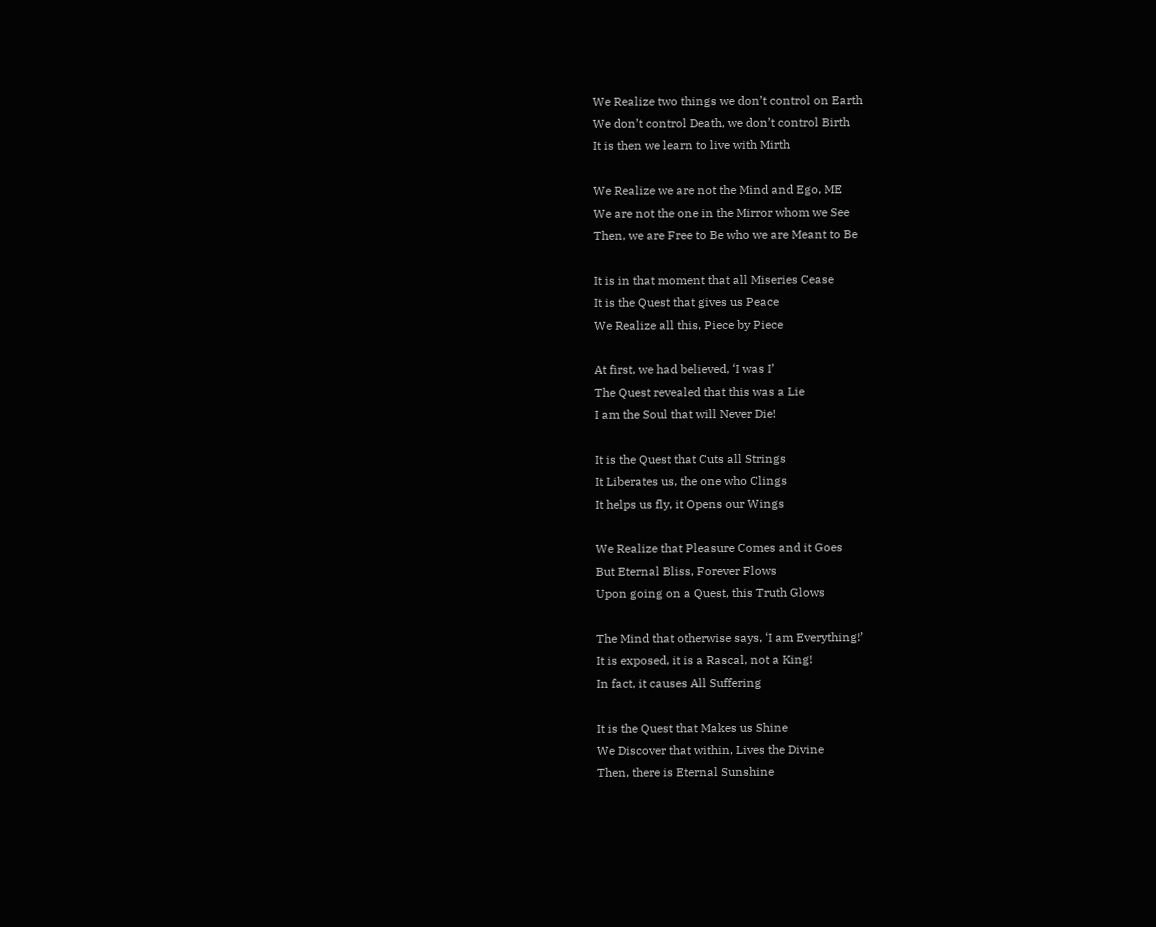We Realize two things we don’t control on Earth
We don’t control Death, we don’t control Birth
It is then we learn to live with Mirth

We Realize we are not the Mind and Ego, ME
We are not the one in the Mirror whom we See
Then, we are Free to Be who we are Meant to Be

It is in that moment that all Miseries Cease
It is the Quest that gives us Peace
We Realize all this, Piece by Piece

At first, we had believed, ‘I was I’
The Quest revealed that this was a Lie
I am the Soul that will Never Die!

It is the Quest that Cuts all Strings
It Liberates us, the one who Clings
It helps us fly, it Opens our Wings

We Realize that Pleasure Comes and it Goes
But Eternal Bliss, Forever Flows
Upon going on a Quest, this Truth Glows

The Mind that otherwise says, ‘I am Everything!’
It is exposed, it is a Rascal, not a King!
In fact, it causes All Suffering

It is the Quest that Makes us Shine
We Discover that within, Lives the Divine
Then, there is Eternal Sunshine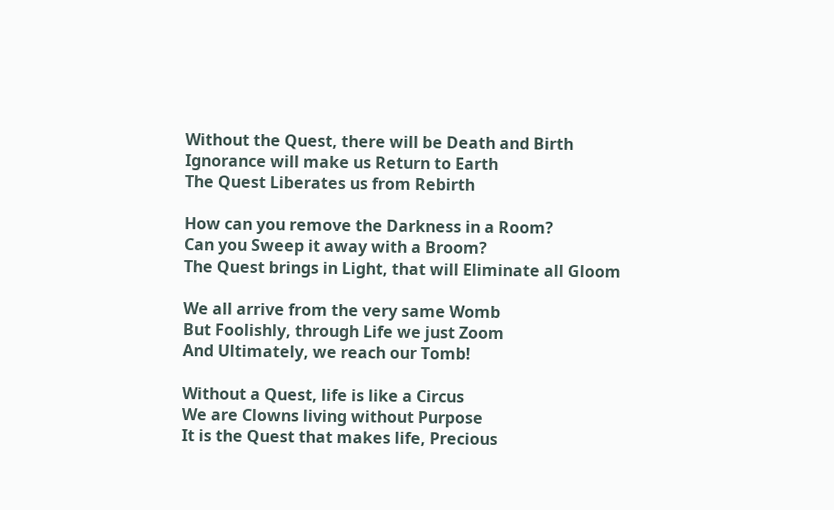Without the Quest, there will be Death and Birth
Ignorance will make us Return to Earth
The Quest Liberates us from Rebirth

How can you remove the Darkness in a Room?
Can you Sweep it away with a Broom?
The Quest brings in Light, that will Eliminate all Gloom

We all arrive from the very same Womb
But Foolishly, through Life we just Zoom
And Ultimately, we reach our Tomb!

Without a Quest, life is like a Circus
We are Clowns living without Purpose
It is the Quest that makes life, Precious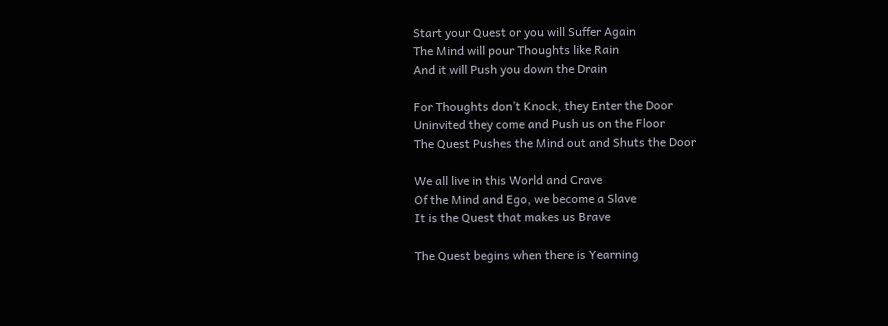Start your Quest or you will Suffer Again
The Mind will pour Thoughts like Rain
And it will Push you down the Drain

For Thoughts don’t Knock, they Enter the Door
Uninvited they come and Push us on the Floor
The Quest Pushes the Mind out and Shuts the Door

We all live in this World and Crave
Of the Mind and Ego, we become a Slave
It is the Quest that makes us Brave

The Quest begins when there is Yearning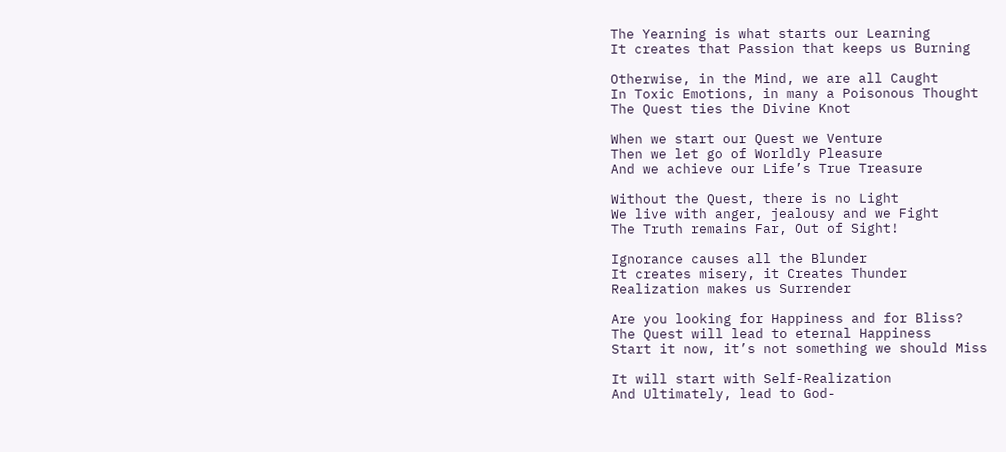The Yearning is what starts our Learning
It creates that Passion that keeps us Burning

Otherwise, in the Mind, we are all Caught
In Toxic Emotions, in many a Poisonous Thought
The Quest ties the Divine Knot

When we start our Quest we Venture
Then we let go of Worldly Pleasure
And we achieve our Life’s True Treasure

Without the Quest, there is no Light
We live with anger, jealousy and we Fight
The Truth remains Far, Out of Sight!

Ignorance causes all the Blunder
It creates misery, it Creates Thunder
Realization makes us Surrender

Are you looking for Happiness and for Bliss?
The Quest will lead to eternal Happiness
Start it now, it’s not something we should Miss

It will start with Self-Realization
And Ultimately, lead to God-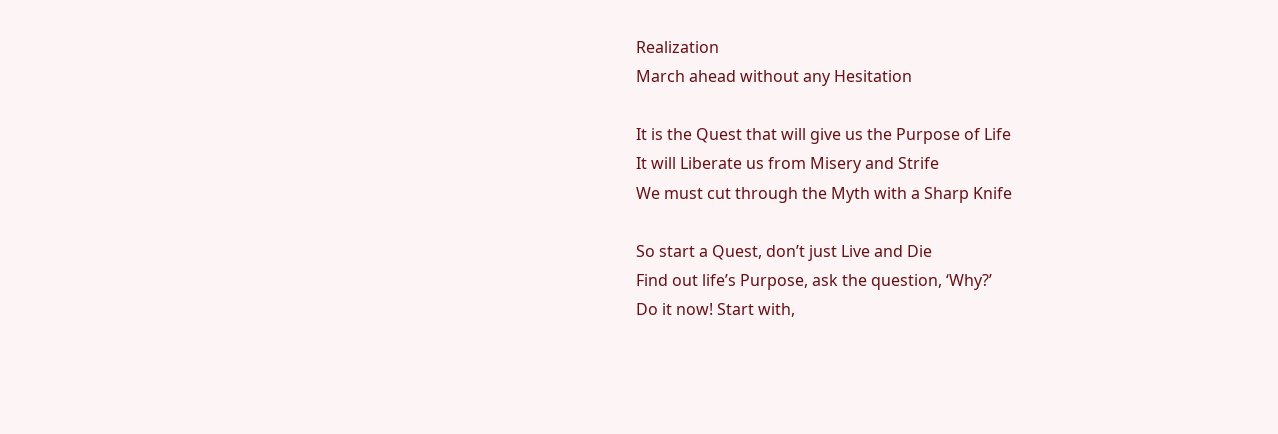Realization
March ahead without any Hesitation

It is the Quest that will give us the Purpose of Life
It will Liberate us from Misery and Strife
We must cut through the Myth with a Sharp Knife

So start a Quest, don’t just Live and Die
Find out life’s Purpose, ask the question, ‘Why?’
Do it now! Start with,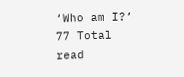‘Who am I?’
77 Total read